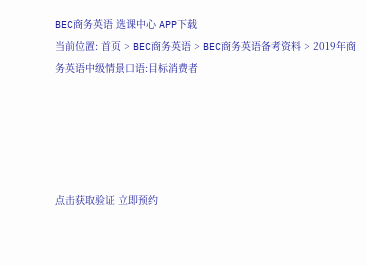BEC商务英语 选课中心 APP下载
当前位置: 首页 > BEC商务英语 > BEC商务英语备考资料 > 2019年商务英语中级情景口语:目标消费者





点击获取验证 立即预约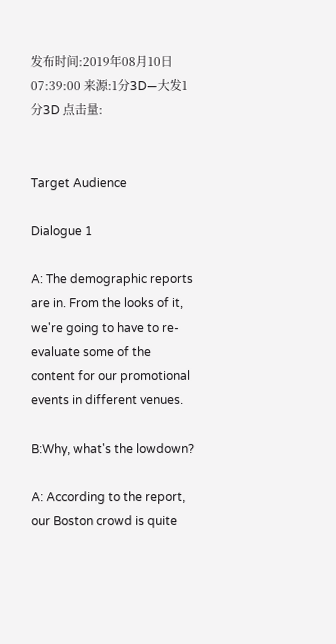发布时间:2019年08月10日 07:39:00 来源:1分3D—大发1分3D 点击量:


Target Audience

Dialogue 1

A: The demographic reports are in. From the looks of it, we're going to have to re-evaluate some of the content for our promotional events in different venues.

B:Why, what's the lowdown?

A: According to the report, our Boston crowd is quite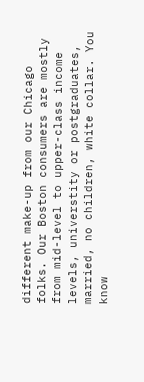different make-up from our Chicago folks. Our Boston consumers are mostly from mid-level to upper-class income levels, universtity or postgraduates, married, no children, white collar. You know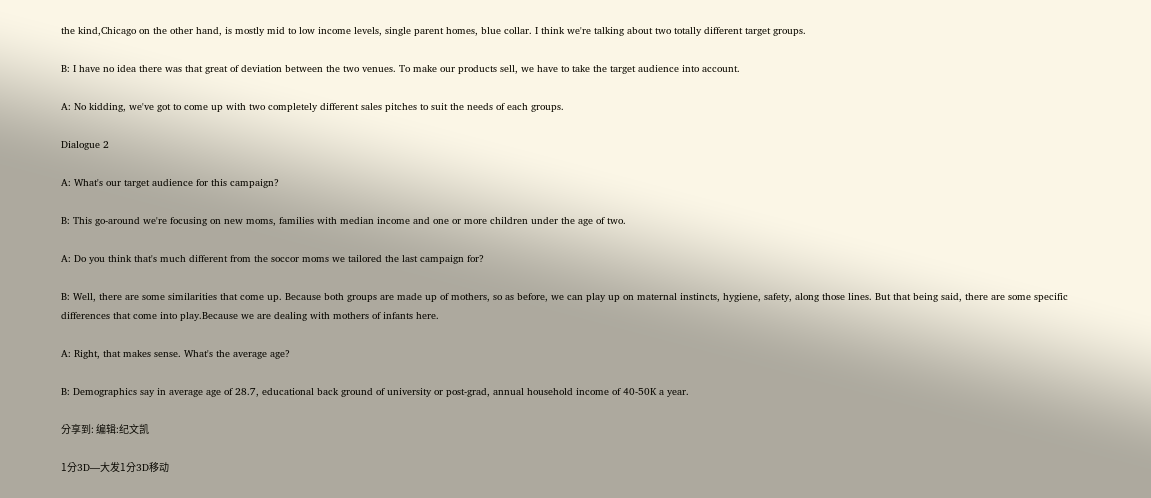the kind,Chicago on the other hand, is mostly mid to low income levels, single parent homes, blue collar. I think we're talking about two totally different target groups.

B: I have no idea there was that great of deviation between the two venues. To make our products sell, we have to take the target audience into account.

A: No kidding, we've got to come up with two completely different sales pitches to suit the needs of each groups.

Dialogue 2

A: What's our target audience for this campaign?

B: This go-around we're focusing on new moms, families with median income and one or more children under the age of two.

A: Do you think that's much different from the soccor moms we tailored the last campaign for?

B: Well, there are some similarities that come up. Because both groups are made up of mothers, so as before, we can play up on maternal instincts, hygiene, safety, along those lines. But that being said, there are some specific differences that come into play.Because we are dealing with mothers of infants here.

A: Right, that makes sense. What's the average age?

B: Demographics say in average age of 28.7, educational back ground of university or post-grad, annual household income of 40-50K a year.

分享到: 编辑:纪文凯

1分3D—大发1分3D移动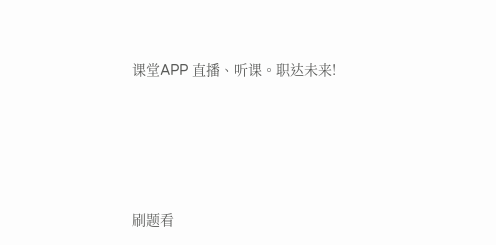课堂APP 直播、听课。职达未来!





刷题看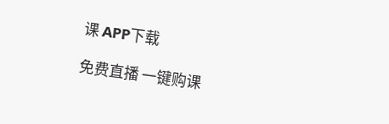课 APP下载

免费直播 一键购课